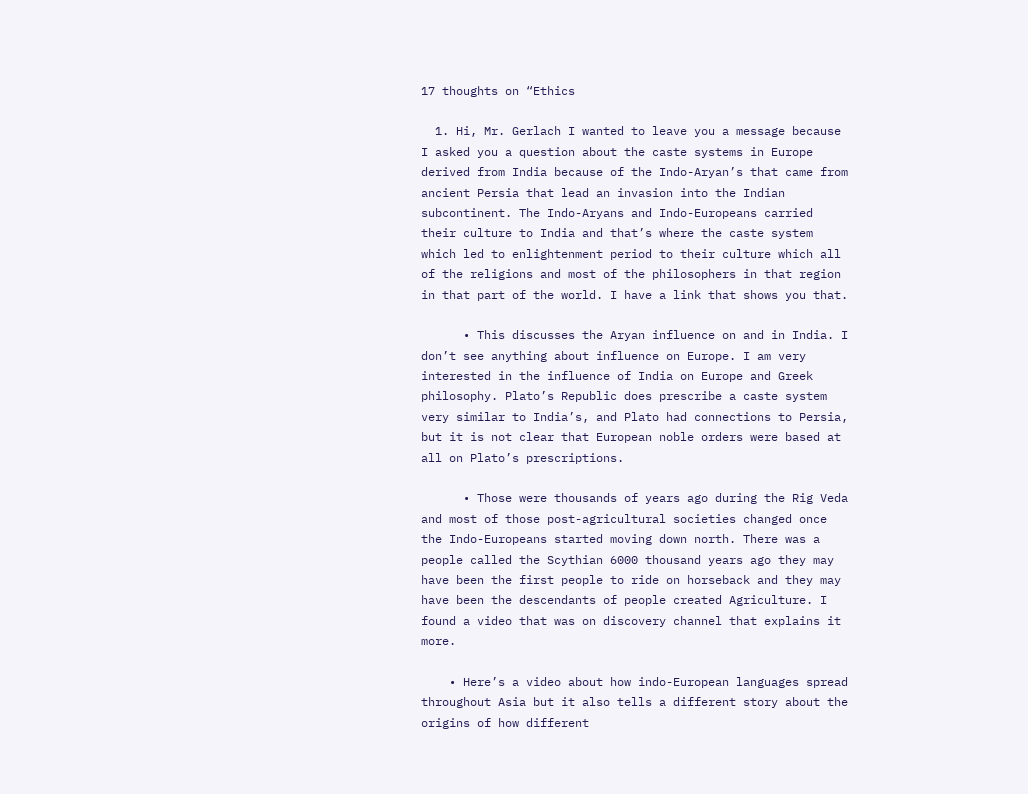17 thoughts on “Ethics

  1. Hi, Mr. Gerlach I wanted to leave you a message because I asked you a question about the caste systems in Europe derived from India because of the Indo-Aryan’s that came from ancient Persia that lead an invasion into the Indian subcontinent. The Indo-Aryans and Indo-Europeans carried their culture to India and that’s where the caste system which led to enlightenment period to their culture which all of the religions and most of the philosophers in that region in that part of the world. I have a link that shows you that.

      • This discusses the Aryan influence on and in India. I don’t see anything about influence on Europe. I am very interested in the influence of India on Europe and Greek philosophy. Plato’s Republic does prescribe a caste system very similar to India’s, and Plato had connections to Persia, but it is not clear that European noble orders were based at all on Plato’s prescriptions.

      • Those were thousands of years ago during the Rig Veda and most of those post-agricultural societies changed once the Indo-Europeans started moving down north. There was a people called the Scythian 6000 thousand years ago they may have been the first people to ride on horseback and they may have been the descendants of people created Agriculture. I found a video that was on discovery channel that explains it more.

    • Here’s a video about how indo-European languages spread throughout Asia but it also tells a different story about the origins of how different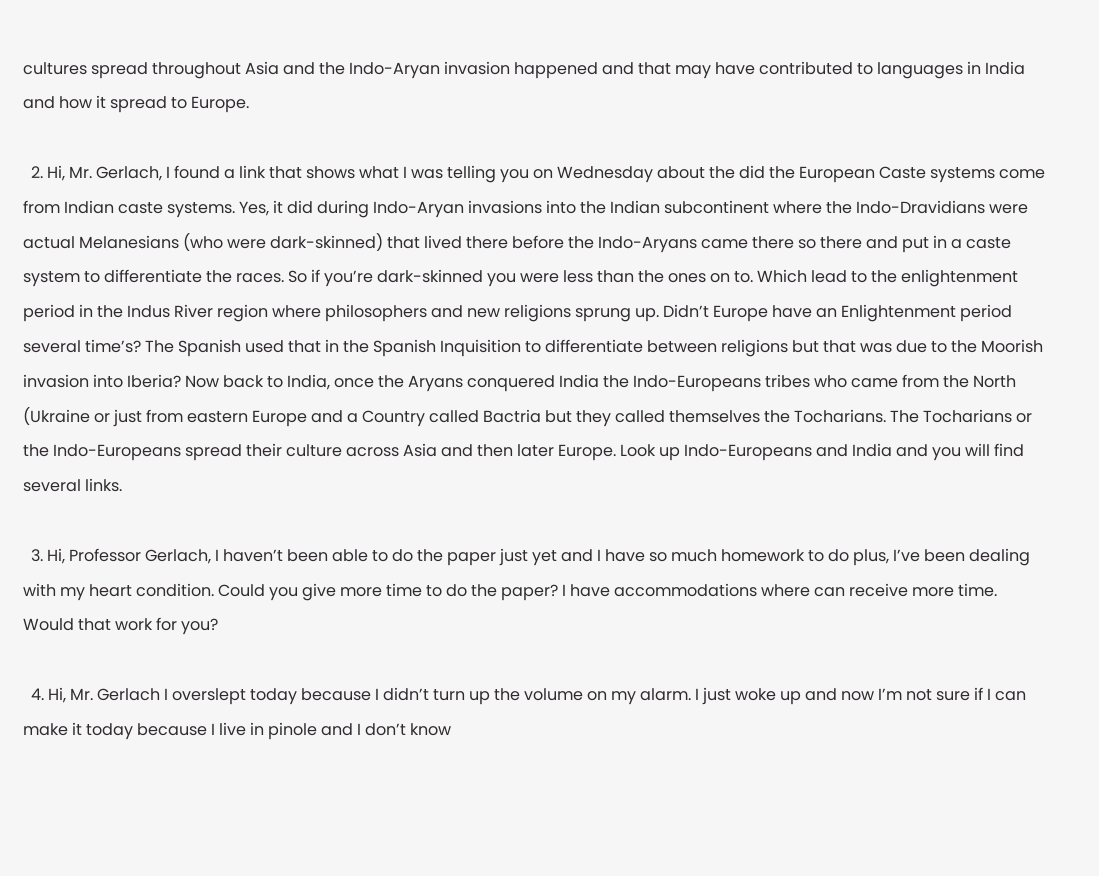cultures spread throughout Asia and the Indo-Aryan invasion happened and that may have contributed to languages in India and how it spread to Europe.

  2. Hi, Mr. Gerlach, I found a link that shows what I was telling you on Wednesday about the did the European Caste systems come from Indian caste systems. Yes, it did during Indo-Aryan invasions into the Indian subcontinent where the Indo-Dravidians were actual Melanesians (who were dark-skinned) that lived there before the Indo-Aryans came there so there and put in a caste system to differentiate the races. So if you’re dark-skinned you were less than the ones on to. Which lead to the enlightenment period in the Indus River region where philosophers and new religions sprung up. Didn’t Europe have an Enlightenment period several time’s? The Spanish used that in the Spanish Inquisition to differentiate between religions but that was due to the Moorish invasion into Iberia? Now back to India, once the Aryans conquered India the Indo-Europeans tribes who came from the North (Ukraine or just from eastern Europe and a Country called Bactria but they called themselves the Tocharians. The Tocharians or the Indo-Europeans spread their culture across Asia and then later Europe. Look up Indo-Europeans and India and you will find several links.

  3. Hi, Professor Gerlach, I haven’t been able to do the paper just yet and I have so much homework to do plus, I’ve been dealing with my heart condition. Could you give more time to do the paper? I have accommodations where can receive more time. Would that work for you?

  4. Hi, Mr. Gerlach I overslept today because I didn’t turn up the volume on my alarm. I just woke up and now I’m not sure if I can make it today because I live in pinole and I don’t know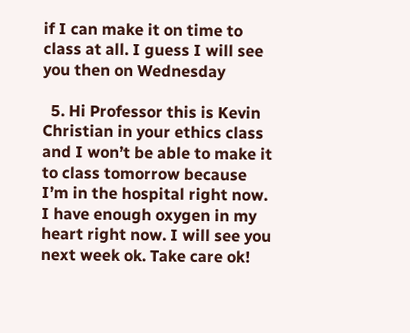if I can make it on time to class at all. I guess I will see you then on Wednesday

  5. Hi Professor this is Kevin Christian in your ethics class and I won’t be able to make it to class tomorrow because I’m in the hospital right now. I have enough oxygen in my heart right now. I will see you next week ok. Take care ok!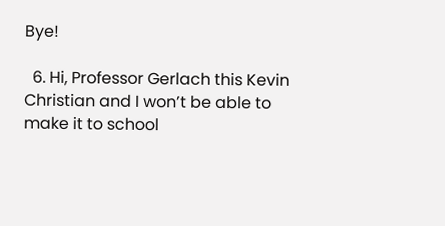Bye!

  6. Hi, Professor Gerlach this Kevin Christian and I won’t be able to make it to school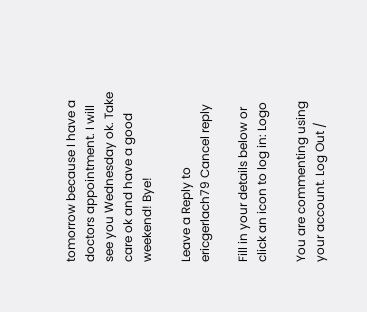tomorrow because I have a doctors appointment. I will see you Wednesday ok. Take care ok and have a good weekend! Bye!

Leave a Reply to ericgerlach79 Cancel reply

Fill in your details below or click an icon to log in: Logo

You are commenting using your account. Log Out /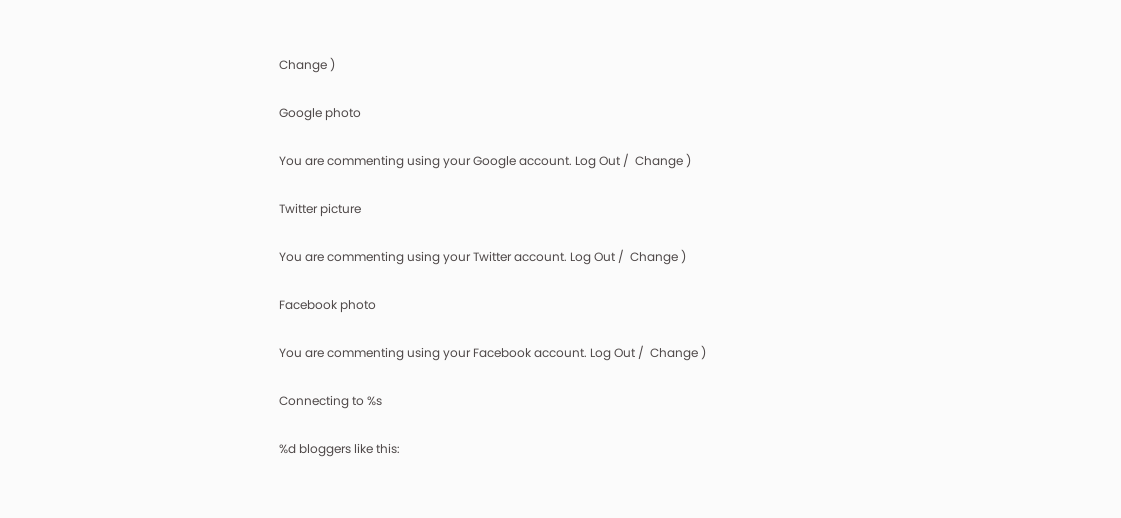Change )

Google photo

You are commenting using your Google account. Log Out /  Change )

Twitter picture

You are commenting using your Twitter account. Log Out /  Change )

Facebook photo

You are commenting using your Facebook account. Log Out /  Change )

Connecting to %s

%d bloggers like this: